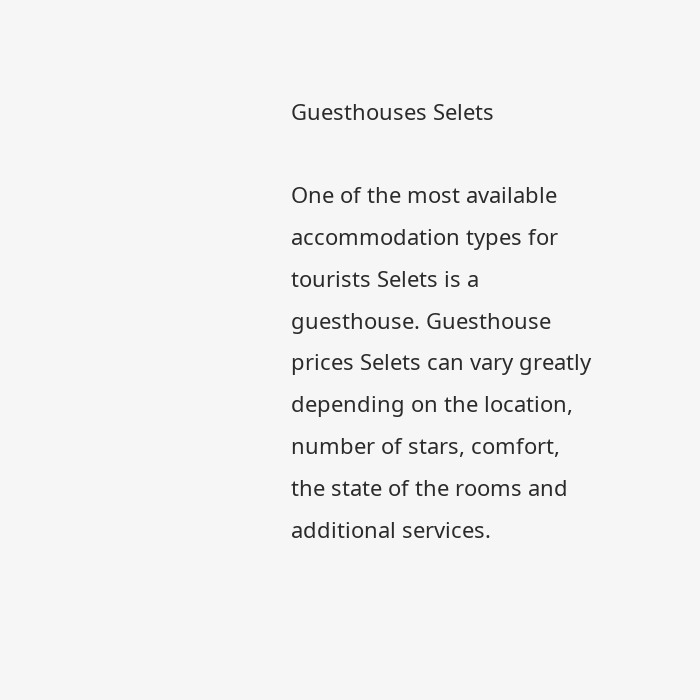Guesthouses Selets

One of the most available accommodation types for tourists Selets is a guesthouse. Guesthouse prices Selets can vary greatly depending on the location, number of stars, comfort, the state of the rooms and additional services.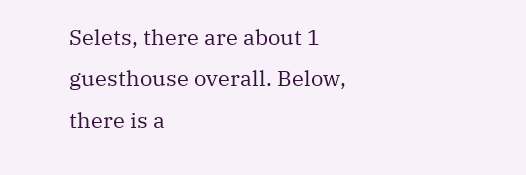Selets, there are about 1 guesthouse overall. Below, there is a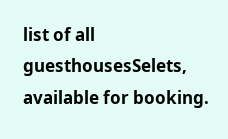list of all guesthousesSelets, available for booking.